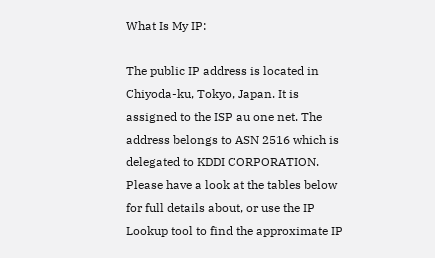What Is My IP:

The public IP address is located in Chiyoda-ku, Tokyo, Japan. It is assigned to the ISP au one net. The address belongs to ASN 2516 which is delegated to KDDI CORPORATION.
Please have a look at the tables below for full details about, or use the IP Lookup tool to find the approximate IP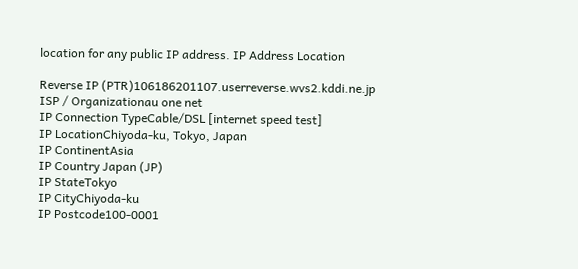location for any public IP address. IP Address Location

Reverse IP (PTR)106186201107.userreverse.wvs2.kddi.ne.jp
ISP / Organizationau one net
IP Connection TypeCable/DSL [internet speed test]
IP LocationChiyoda-ku, Tokyo, Japan
IP ContinentAsia
IP Country Japan (JP)
IP StateTokyo
IP CityChiyoda-ku
IP Postcode100-0001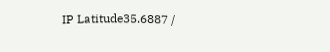IP Latitude35.6887 /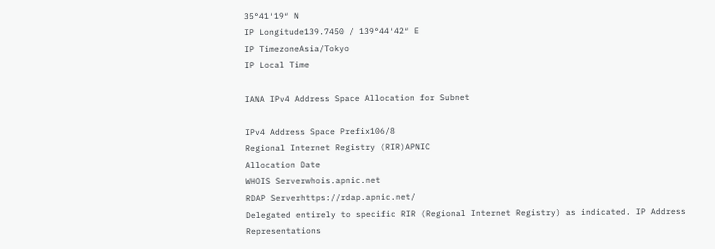35°41′19″ N
IP Longitude139.7450 / 139°44′42″ E
IP TimezoneAsia/Tokyo
IP Local Time

IANA IPv4 Address Space Allocation for Subnet

IPv4 Address Space Prefix106/8
Regional Internet Registry (RIR)APNIC
Allocation Date
WHOIS Serverwhois.apnic.net
RDAP Serverhttps://rdap.apnic.net/
Delegated entirely to specific RIR (Regional Internet Registry) as indicated. IP Address Representations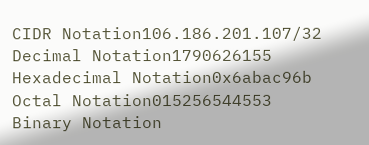CIDR Notation106.186.201.107/32
Decimal Notation1790626155
Hexadecimal Notation0x6abac96b
Octal Notation015256544553
Binary Notation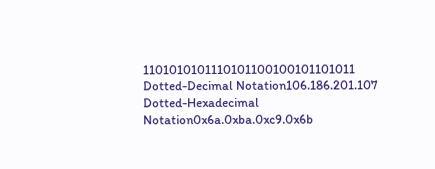1101010101110101100100101101011
Dotted-Decimal Notation106.186.201.107
Dotted-Hexadecimal Notation0x6a.0xba.0xc9.0x6b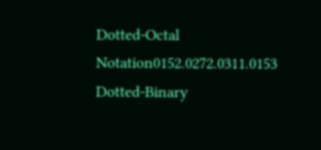Dotted-Octal Notation0152.0272.0311.0153
Dotted-Binary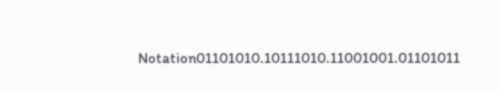Notation01101010.10111010.11001001.01101011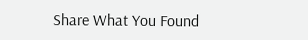Share What You Found